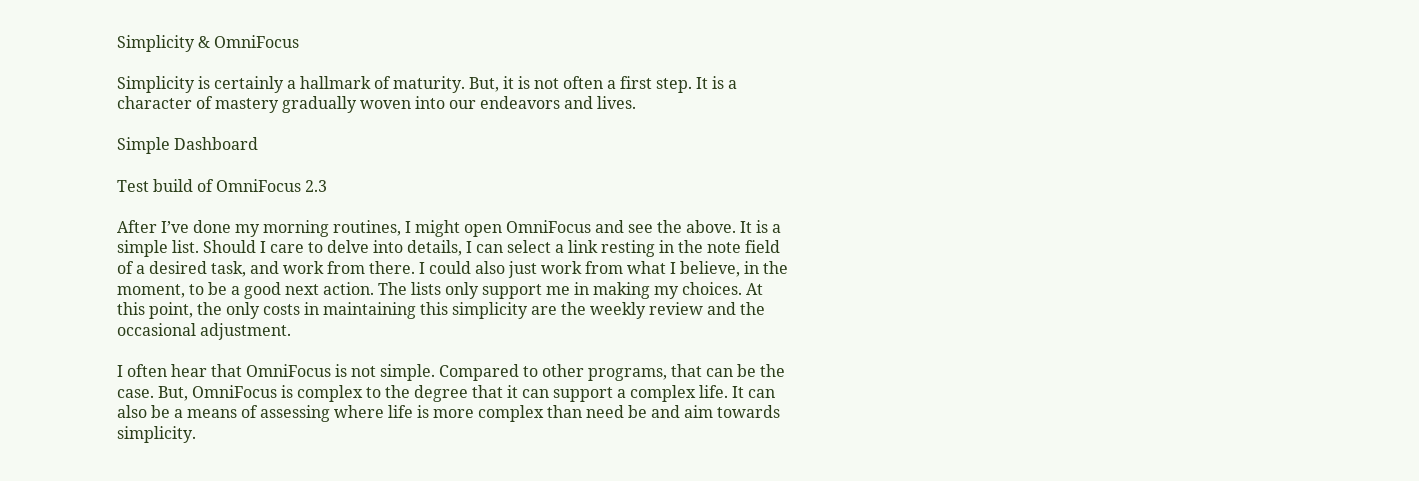Simplicity & OmniFocus

Simplicity is certainly a hallmark of maturity. But, it is not often a first step. It is a character of mastery gradually woven into our endeavors and lives.

Simple Dashboard

Test build of OmniFocus 2.3

After I’ve done my morning routines, I might open OmniFocus and see the above. It is a simple list. Should I care to delve into details, I can select a link resting in the note field of a desired task, and work from there. I could also just work from what I believe, in the moment, to be a good next action. The lists only support me in making my choices. At this point, the only costs in maintaining this simplicity are the weekly review and the occasional adjustment.

I often hear that OmniFocus is not simple. Compared to other programs, that can be the case. But, OmniFocus is complex to the degree that it can support a complex life. It can also be a means of assessing where life is more complex than need be and aim towards simplicity.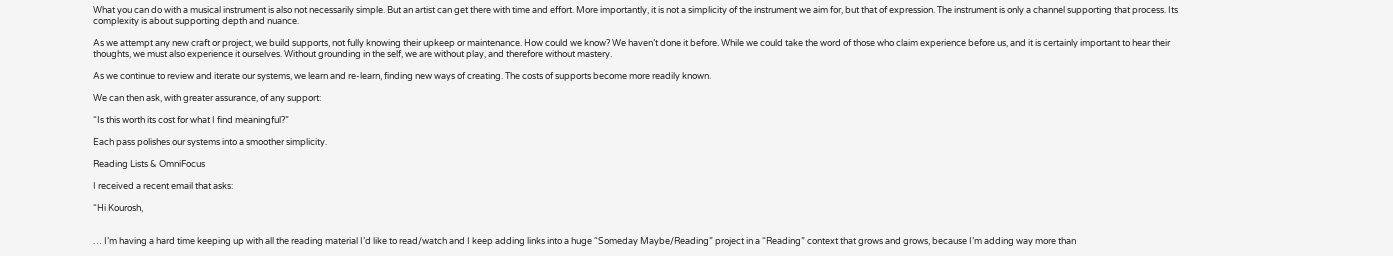What you can do with a musical instrument is also not necessarily simple. But an artist can get there with time and effort. More importantly, it is not a simplicity of the instrument we aim for, but that of expression. The instrument is only a channel supporting that process. Its complexity is about supporting depth and nuance.

As we attempt any new craft or project, we build supports, not fully knowing their upkeep or maintenance. How could we know? We haven’t done it before. While we could take the word of those who claim experience before us, and it is certainly important to hear their thoughts, we must also experience it ourselves. Without grounding in the self, we are without play, and therefore without mastery.

As we continue to review and iterate our systems, we learn and re-learn, finding new ways of creating. The costs of supports become more readily known.

We can then ask, with greater assurance, of any support:

“Is this worth its cost for what I find meaningful?”

Each pass polishes our systems into a smoother simplicity.

Reading Lists & OmniFocus

I received a recent email that asks:

“Hi Kourosh,


… I’m having a hard time keeping up with all the reading material I’d like to read/watch and I keep adding links into a huge “Someday Maybe/Reading” project in a “Reading” context that grows and grows, because I’m adding way more than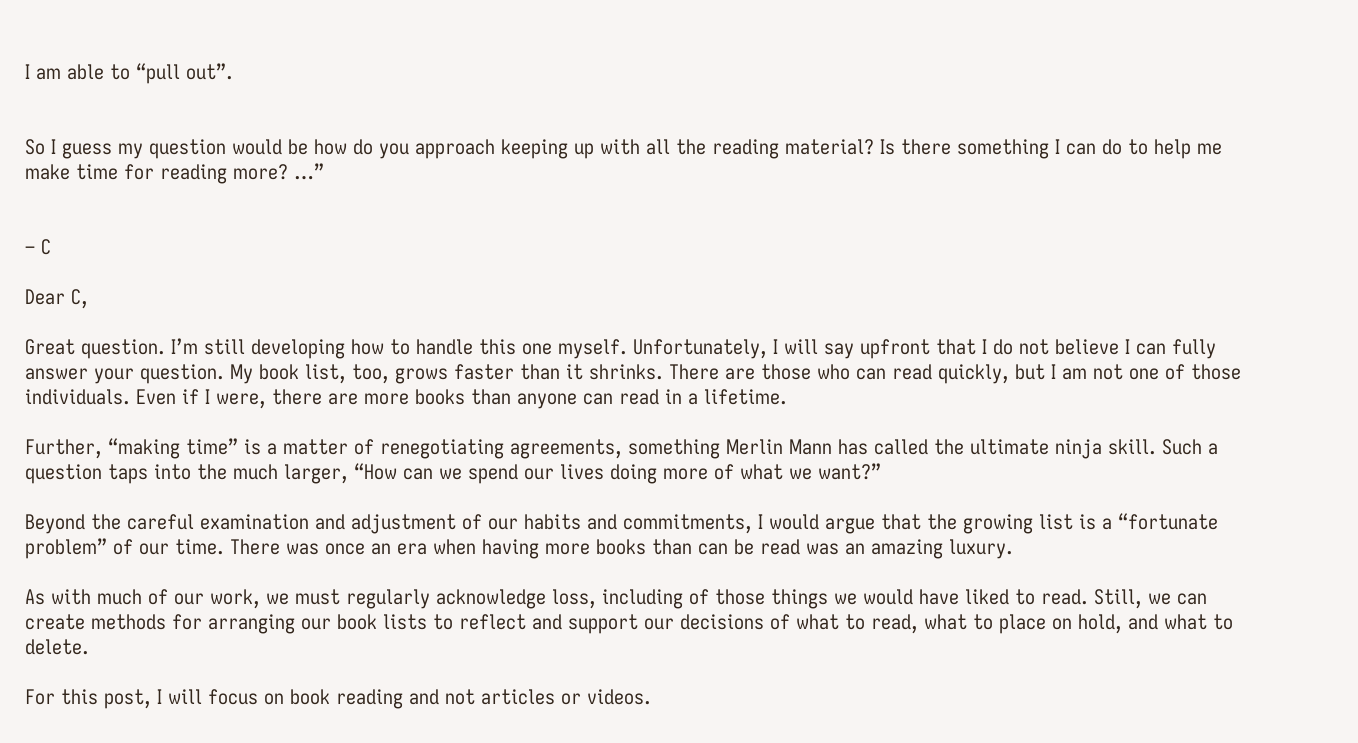I am able to “pull out”.


So I guess my question would be how do you approach keeping up with all the reading material? Is there something I can do to help me make time for reading more? …”


– C

Dear C,

Great question. I’m still developing how to handle this one myself. Unfortunately, I will say upfront that I do not believe I can fully answer your question. My book list, too, grows faster than it shrinks. There are those who can read quickly, but I am not one of those individuals. Even if I were, there are more books than anyone can read in a lifetime.

Further, “making time” is a matter of renegotiating agreements, something Merlin Mann has called the ultimate ninja skill. Such a question taps into the much larger, “How can we spend our lives doing more of what we want?”

Beyond the careful examination and adjustment of our habits and commitments, I would argue that the growing list is a “fortunate problem” of our time. There was once an era when having more books than can be read was an amazing luxury.

As with much of our work, we must regularly acknowledge loss, including of those things we would have liked to read. Still, we can create methods for arranging our book lists to reflect and support our decisions of what to read, what to place on hold, and what to delete.

For this post, I will focus on book reading and not articles or videos.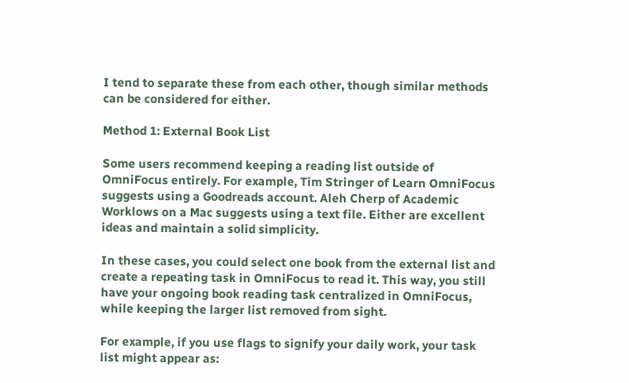I tend to separate these from each other, though similar methods can be considered for either.

Method 1: External Book List

Some users recommend keeping a reading list outside of OmniFocus entirely. For example, Tim Stringer of Learn OmniFocus suggests using a Goodreads account. Aleh Cherp of Academic Worklows on a Mac suggests using a text file. Either are excellent ideas and maintain a solid simplicity.

In these cases, you could select one book from the external list and create a repeating task in OmniFocus to read it. This way, you still have your ongoing book reading task centralized in OmniFocus, while keeping the larger list removed from sight.

For example, if you use flags to signify your daily work, your task list might appear as: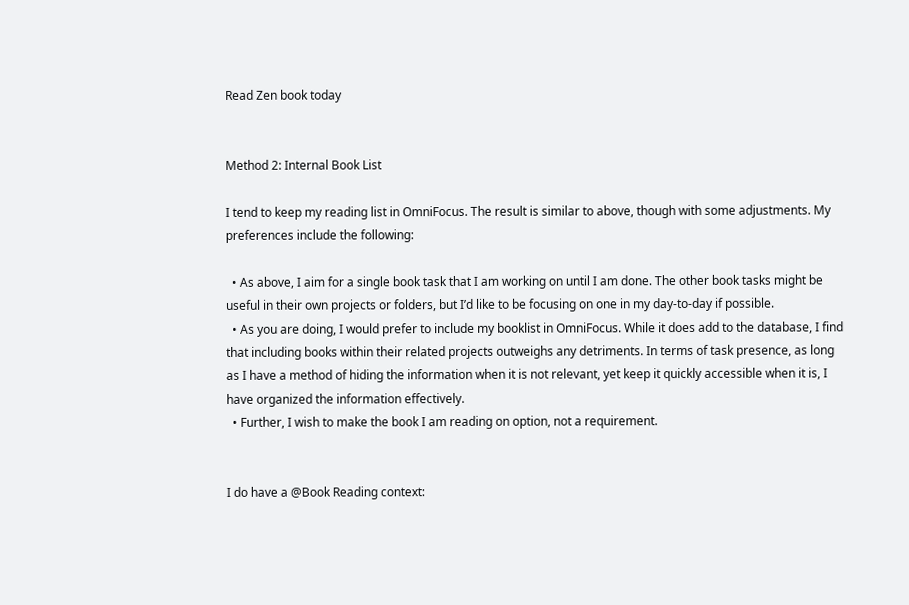Read Zen book today


Method 2: Internal Book List

I tend to keep my reading list in OmniFocus. The result is similar to above, though with some adjustments. My preferences include the following:

  • As above, I aim for a single book task that I am working on until I am done. The other book tasks might be useful in their own projects or folders, but I’d like to be focusing on one in my day-to-day if possible.
  • As you are doing, I would prefer to include my booklist in OmniFocus. While it does add to the database, I find that including books within their related projects outweighs any detriments. In terms of task presence, as long as I have a method of hiding the information when it is not relevant, yet keep it quickly accessible when it is, I have organized the information effectively.
  • Further, I wish to make the book I am reading on option, not a requirement.


I do have a @Book Reading context: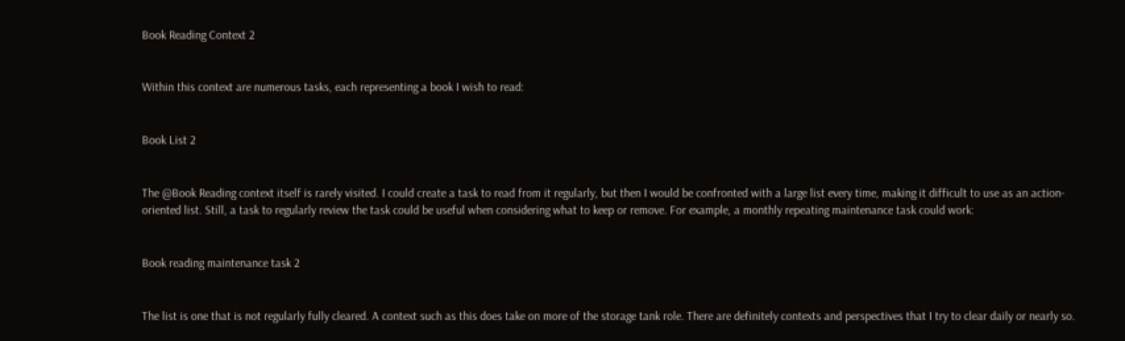Book Reading Context 2


Within this context are numerous tasks, each representing a book I wish to read:


Book List 2


The @Book Reading context itself is rarely visited. I could create a task to read from it regularly, but then I would be confronted with a large list every time, making it difficult to use as an action-oriented list. Still, a task to regularly review the task could be useful when considering what to keep or remove. For example, a monthly repeating maintenance task could work:


Book reading maintenance task 2


The list is one that is not regularly fully cleared. A context such as this does take on more of the storage tank role. There are definitely contexts and perspectives that I try to clear daily or nearly so.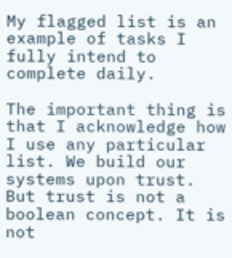My flagged list is an example of tasks I fully intend to complete daily.

The important thing is that I acknowledge how I use any particular list. We build our systems upon trust. But trust is not a boolean concept. It is not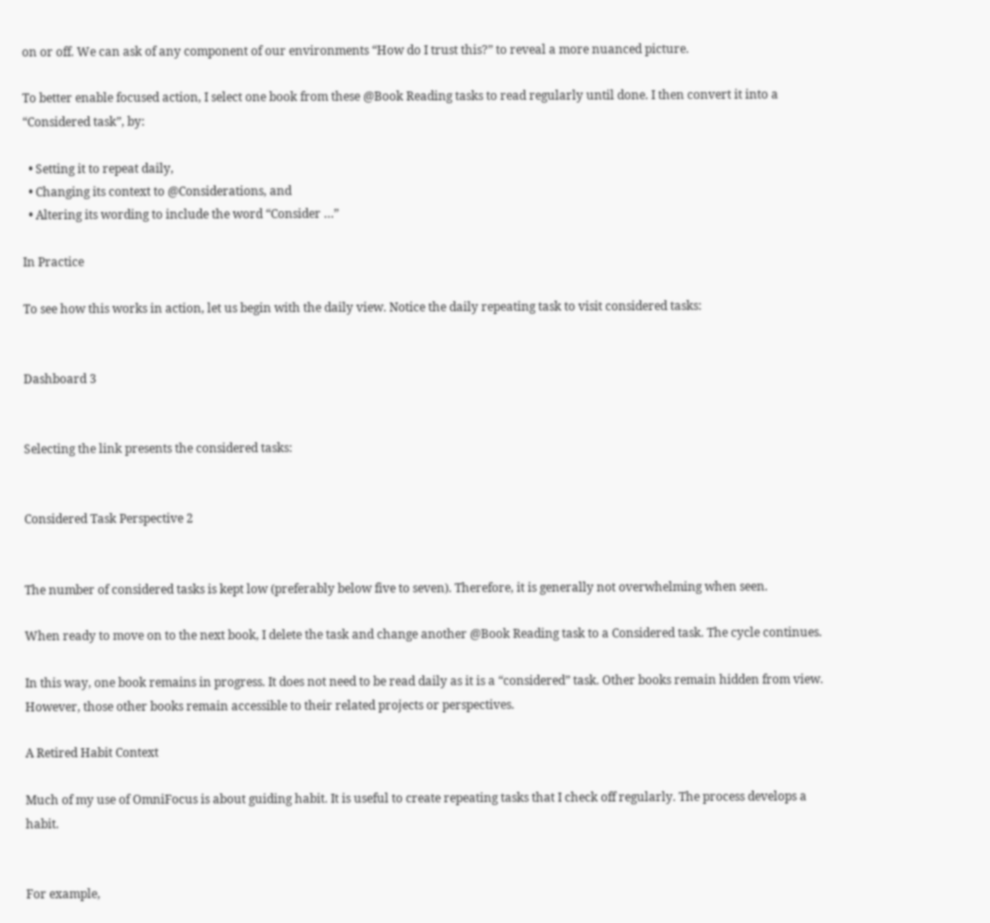on or off. We can ask of any component of our environments “How do I trust this?” to reveal a more nuanced picture.

To better enable focused action, I select one book from these @Book Reading tasks to read regularly until done. I then convert it into a “Considered task”, by:

  • Setting it to repeat daily,
  • Changing its context to @Considerations, and
  • Altering its wording to include the word “Consider …”

In Practice

To see how this works in action, let us begin with the daily view. Notice the daily repeating task to visit considered tasks:


Dashboard 3


Selecting the link presents the considered tasks:


Considered Task Perspective 2


The number of considered tasks is kept low (preferably below five to seven). Therefore, it is generally not overwhelming when seen.

When ready to move on to the next book, I delete the task and change another @Book Reading task to a Considered task. The cycle continues.

In this way, one book remains in progress. It does not need to be read daily as it is a “considered” task. Other books remain hidden from view. However, those other books remain accessible to their related projects or perspectives.

A Retired Habit Context

Much of my use of OmniFocus is about guiding habit. It is useful to create repeating tasks that I check off regularly. The process develops a habit.


For example,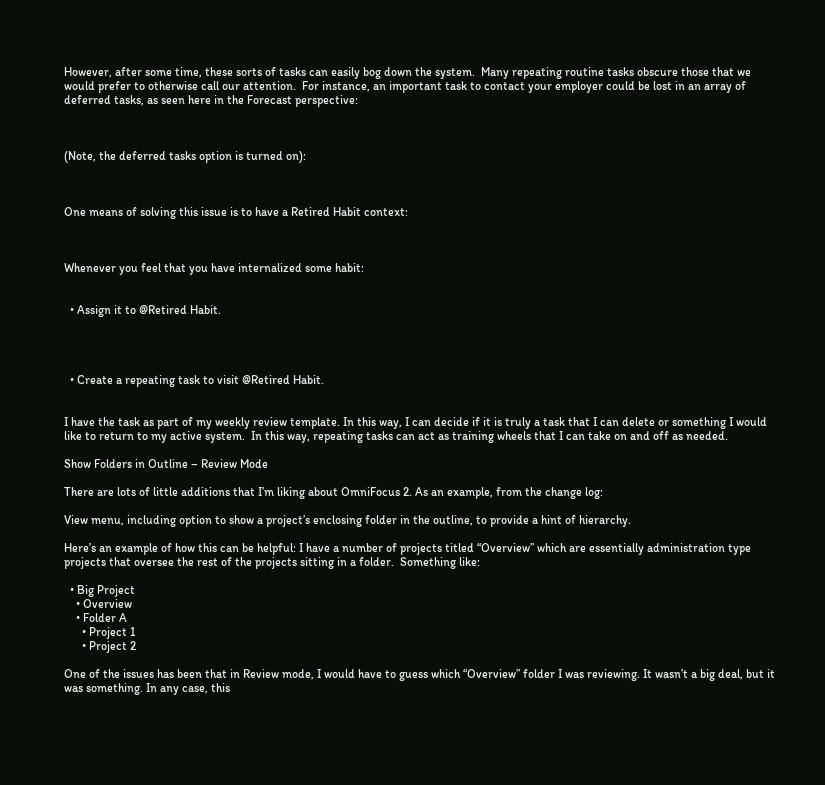However, after some time, these sorts of tasks can easily bog down the system.  Many repeating routine tasks obscure those that we would prefer to otherwise call our attention.  For instance, an important task to contact your employer could be lost in an array of deferred tasks, as seen here in the Forecast perspective:



(Note, the deferred tasks option is turned on):



One means of solving this issue is to have a Retired Habit context:



Whenever you feel that you have internalized some habit:


  • Assign it to @Retired Habit.




  • Create a repeating task to visit @Retired Habit.


I have the task as part of my weekly review template. In this way, I can decide if it is truly a task that I can delete or something I would like to return to my active system.  In this way, repeating tasks can act as training wheels that I can take on and off as needed.

Show Folders in Outline – Review Mode

There are lots of little additions that I’m liking about OmniFocus 2. As an example, from the change log:

View menu, including option to show a project’s enclosing folder in the outline, to provide a hint of hierarchy.

Here’s an example of how this can be helpful: I have a number of projects titled “Overview” which are essentially administration type projects that oversee the rest of the projects sitting in a folder.  Something like:

  • Big Project
    • Overview
    • Folder A
      • Project 1
      • Project 2

One of the issues has been that in Review mode, I would have to guess which “Overview” folder I was reviewing. It wasn’t a big deal, but it was something. In any case, this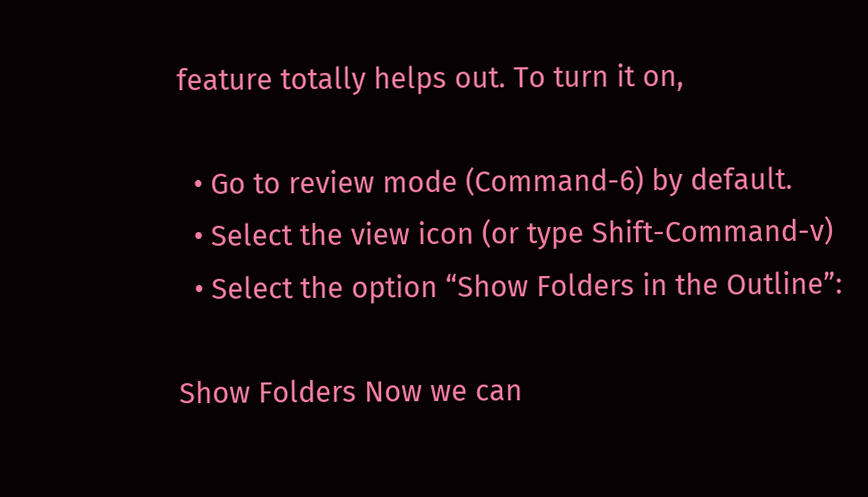feature totally helps out. To turn it on,

  • Go to review mode (Command-6) by default.
  • Select the view icon (or type Shift-Command-v)
  • Select the option “Show Folders in the Outline”:

Show Folders Now we can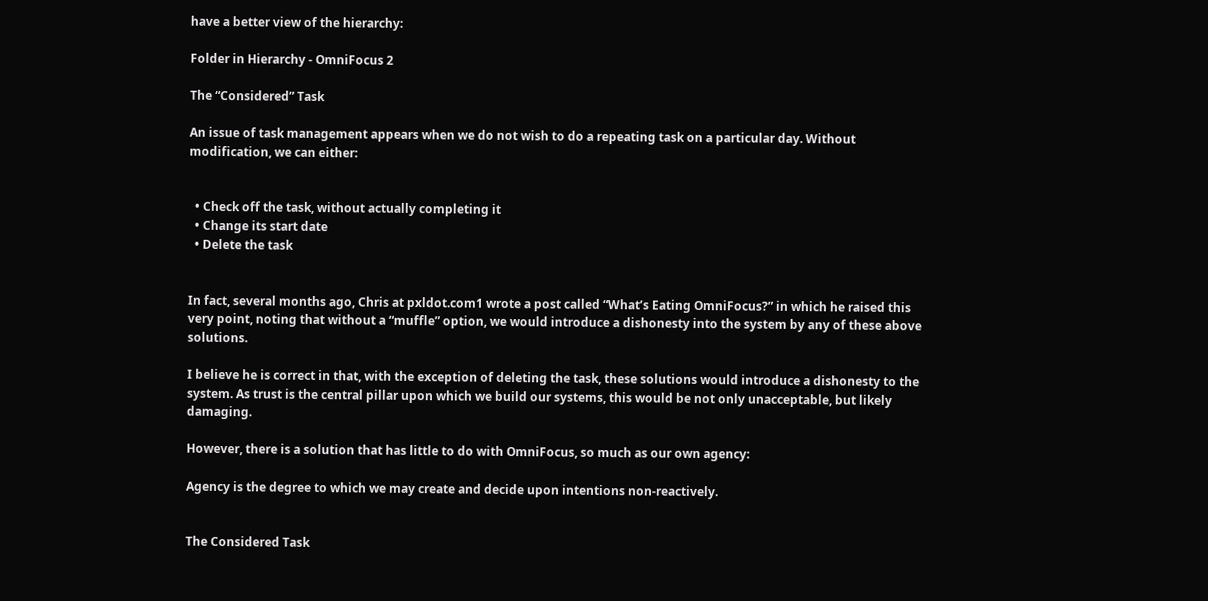have a better view of the hierarchy:

Folder in Hierarchy - OmniFocus 2

The “Considered” Task

An issue of task management appears when we do not wish to do a repeating task on a particular day. Without modification, we can either:


  • Check off the task, without actually completing it
  • Change its start date
  • Delete the task


In fact, several months ago, Chris at pxldot.com1 wrote a post called “What’s Eating OmniFocus?” in which he raised this very point, noting that without a “muffle” option, we would introduce a dishonesty into the system by any of these above solutions.

I believe he is correct in that, with the exception of deleting the task, these solutions would introduce a dishonesty to the system. As trust is the central pillar upon which we build our systems, this would be not only unacceptable, but likely damaging.

However, there is a solution that has little to do with OmniFocus, so much as our own agency:

Agency is the degree to which we may create and decide upon intentions non-reactively.


The Considered Task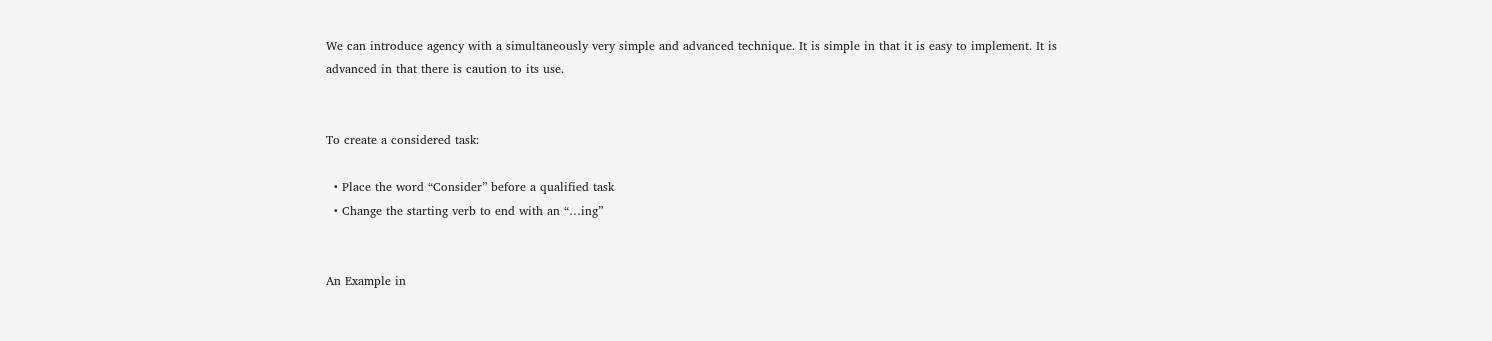We can introduce agency with a simultaneously very simple and advanced technique. It is simple in that it is easy to implement. It is advanced in that there is caution to its use.


To create a considered task:

  • Place the word “Consider” before a qualified task
  • Change the starting verb to end with an “…ing”


An Example in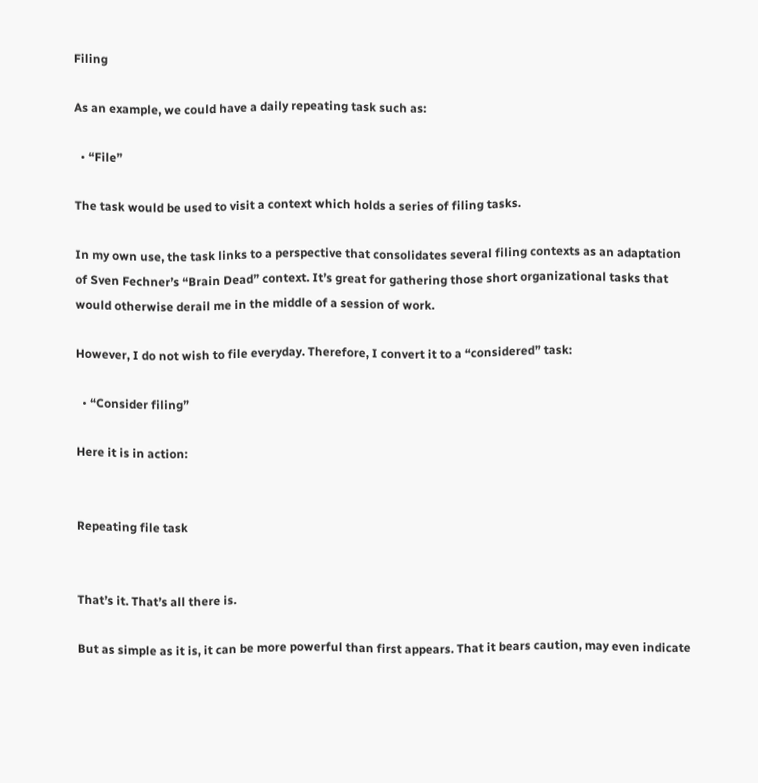Filing

As an example, we could have a daily repeating task such as:

  • “File”

The task would be used to visit a context which holds a series of filing tasks.

In my own use, the task links to a perspective that consolidates several filing contexts as an adaptation of Sven Fechner’s “Brain Dead” context. It’s great for gathering those short organizational tasks that would otherwise derail me in the middle of a session of work.

However, I do not wish to file everyday. Therefore, I convert it to a “considered” task:

  • “Consider filing”

Here it is in action:


Repeating file task


That’s it. That’s all there is.

But as simple as it is, it can be more powerful than first appears. That it bears caution, may even indicate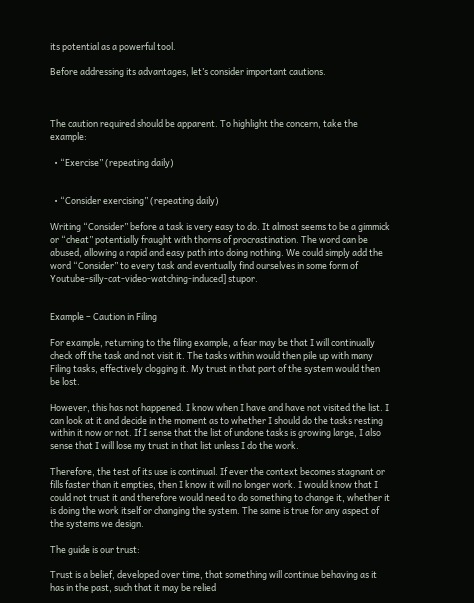its potential as a powerful tool.

Before addressing its advantages, let’s consider important cautions.



The caution required should be apparent. To highlight the concern, take the example:

  • “Exercise” (repeating daily)


  • “Consider exercising” (repeating daily)

Writing “Consider” before a task is very easy to do. It almost seems to be a gimmick or “cheat” potentially fraught with thorns of procrastination. The word can be abused, allowing a rapid and easy path into doing nothing. We could simply add the word “Consider” to every task and eventually find ourselves in some form of Youtube-silly-cat-video-watching-induced] stupor.


Example – Caution in Filing

For example, returning to the filing example, a fear may be that I will continually check off the task and not visit it. The tasks within would then pile up with many Filing tasks, effectively clogging it. My trust in that part of the system would then be lost.

However, this has not happened. I know when I have and have not visited the list. I can look at it and decide in the moment as to whether I should do the tasks resting within it now or not. If I sense that the list of undone tasks is growing large, I also sense that I will lose my trust in that list unless I do the work.

Therefore, the test of its use is continual. If ever the context becomes stagnant or fills faster than it empties, then I know it will no longer work. I would know that I could not trust it and therefore would need to do something to change it, whether it is doing the work itself or changing the system. The same is true for any aspect of the systems we design.

The guide is our trust:

Trust is a belief, developed over time, that something will continue behaving as it has in the past, such that it may be relied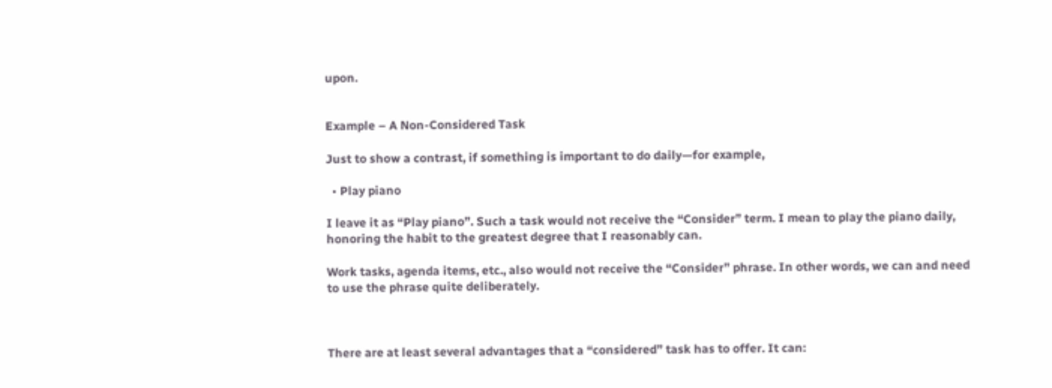upon.


Example – A Non-Considered Task

Just to show a contrast, if something is important to do daily—for example,

  • Play piano

I leave it as “Play piano”. Such a task would not receive the “Consider” term. I mean to play the piano daily, honoring the habit to the greatest degree that I reasonably can.

Work tasks, agenda items, etc., also would not receive the “Consider” phrase. In other words, we can and need to use the phrase quite deliberately.



There are at least several advantages that a “considered” task has to offer. It can: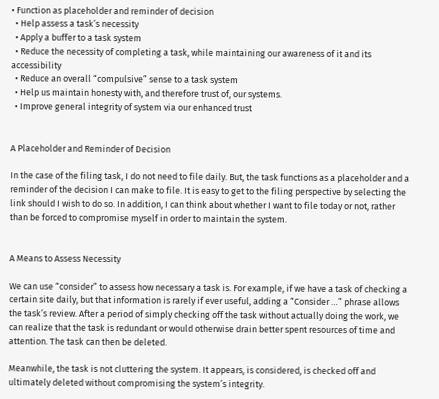• Function as placeholder and reminder of decision
  • Help assess a task’s necessity
  • Apply a buffer to a task system
  • Reduce the necessity of completing a task, while maintaining our awareness of it and its accessibility
  • Reduce an overall “compulsive” sense to a task system
  • Help us maintain honesty with, and therefore trust of, our systems.
  • Improve general integrity of system via our enhanced trust


A Placeholder and Reminder of Decision

In the case of the filing task, I do not need to file daily. But, the task functions as a placeholder and a reminder of the decision I can make to file. It is easy to get to the filing perspective by selecting the link should I wish to do so. In addition, I can think about whether I want to file today or not, rather than be forced to compromise myself in order to maintain the system.


A Means to Assess Necessity

We can use “consider” to assess how necessary a task is. For example, if we have a task of checking a certain site daily, but that information is rarely if ever useful, adding a “Consider …” phrase allows the task’s review. After a period of simply checking off the task without actually doing the work, we can realize that the task is redundant or would otherwise drain better spent resources of time and attention. The task can then be deleted.

Meanwhile, the task is not cluttering the system. It appears, is considered, is checked off and ultimately deleted without compromising the system’s integrity.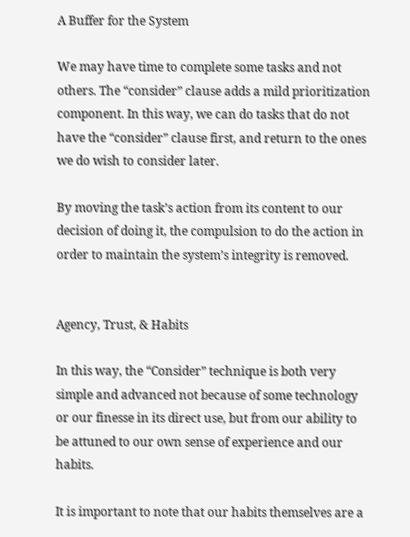A Buffer for the System

We may have time to complete some tasks and not others. The “consider” clause adds a mild prioritization component. In this way, we can do tasks that do not have the “consider” clause first, and return to the ones we do wish to consider later.

By moving the task’s action from its content to our decision of doing it, the compulsion to do the action in order to maintain the system’s integrity is removed.


Agency, Trust, & Habits

In this way, the “Consider” technique is both very simple and advanced not because of some technology or our finesse in its direct use, but from our ability to be attuned to our own sense of experience and our habits.

It is important to note that our habits themselves are a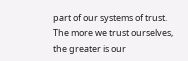part of our systems of trust. The more we trust ourselves, the greater is our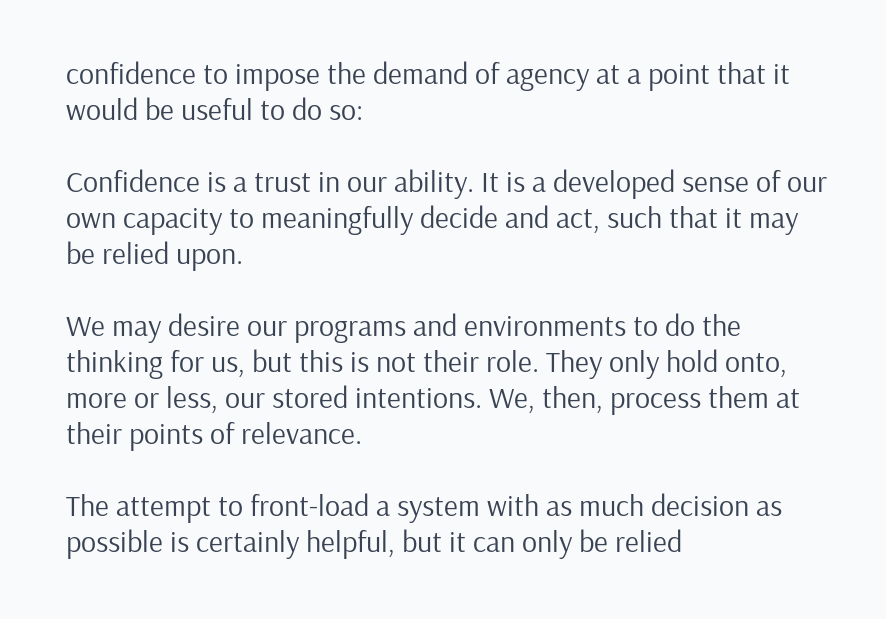confidence to impose the demand of agency at a point that it would be useful to do so:

Confidence is a trust in our ability. It is a developed sense of our own capacity to meaningfully decide and act, such that it may be relied upon.

We may desire our programs and environments to do the thinking for us, but this is not their role. They only hold onto, more or less, our stored intentions. We, then, process them at their points of relevance.

The attempt to front-load a system with as much decision as possible is certainly helpful, but it can only be relied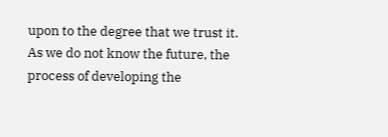upon to the degree that we trust it. As we do not know the future, the process of developing the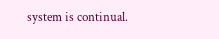system is continual.